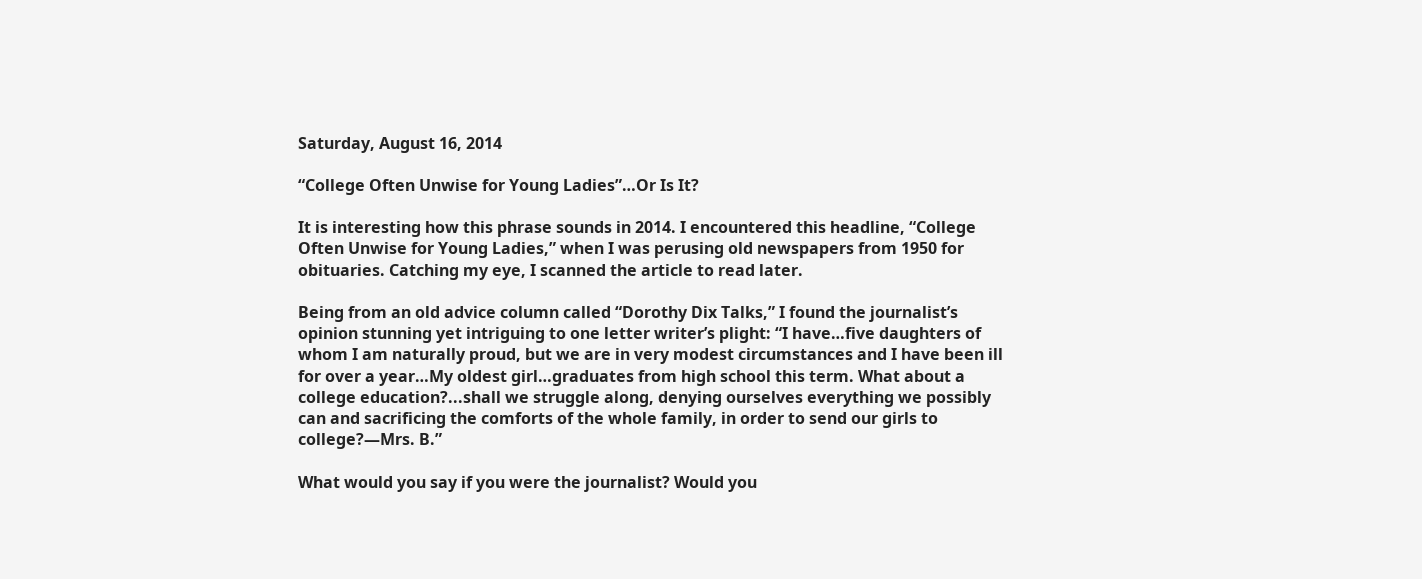Saturday, August 16, 2014

“College Often Unwise for Young Ladies”…Or Is It?

It is interesting how this phrase sounds in 2014. I encountered this headline, “College Often Unwise for Young Ladies,” when I was perusing old newspapers from 1950 for obituaries. Catching my eye, I scanned the article to read later.

Being from an old advice column called “Dorothy Dix Talks,” I found the journalist’s opinion stunning yet intriguing to one letter writer’s plight: “I have…five daughters of whom I am naturally proud, but we are in very modest circumstances and I have been ill for over a year…My oldest girl…graduates from high school this term. What about a college education?...shall we struggle along, denying ourselves everything we possibly can and sacrificing the comforts of the whole family, in order to send our girls to college?—Mrs. B.”

What would you say if you were the journalist? Would you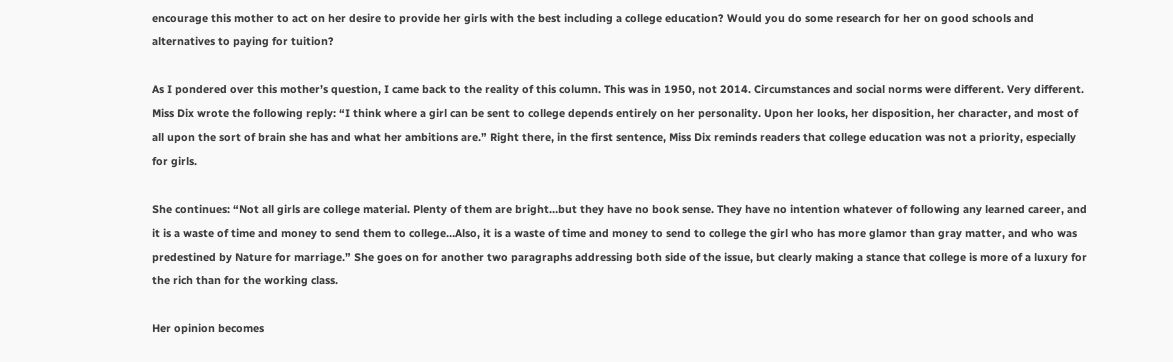encourage this mother to act on her desire to provide her girls with the best including a college education? Would you do some research for her on good schools and alternatives to paying for tuition?

As I pondered over this mother’s question, I came back to the reality of this column. This was in 1950, not 2014. Circumstances and social norms were different. Very different. Miss Dix wrote the following reply: “I think where a girl can be sent to college depends entirely on her personality. Upon her looks, her disposition, her character, and most of all upon the sort of brain she has and what her ambitions are.” Right there, in the first sentence, Miss Dix reminds readers that college education was not a priority, especially for girls.

She continues: “Not all girls are college material. Plenty of them are bright…but they have no book sense. They have no intention whatever of following any learned career, and it is a waste of time and money to send them to college…Also, it is a waste of time and money to send to college the girl who has more glamor than gray matter, and who was predestined by Nature for marriage.” She goes on for another two paragraphs addressing both side of the issue, but clearly making a stance that college is more of a luxury for the rich than for the working class.

Her opinion becomes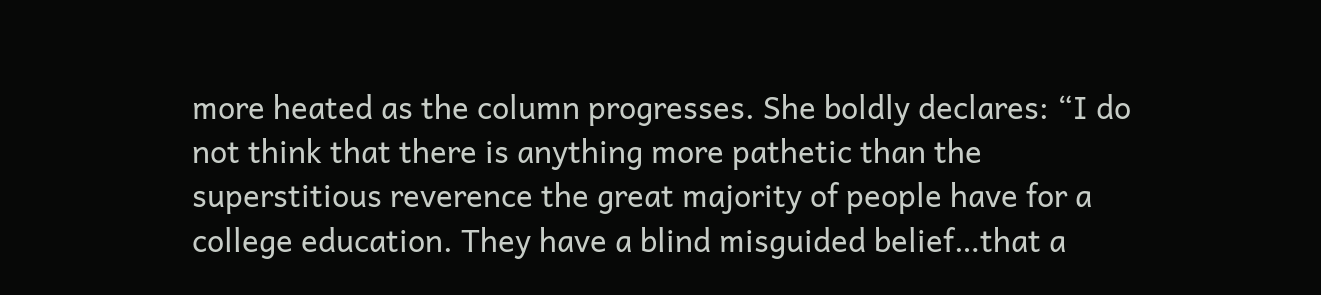more heated as the column progresses. She boldly declares: “I do not think that there is anything more pathetic than the superstitious reverence the great majority of people have for a college education. They have a blind misguided belief…that a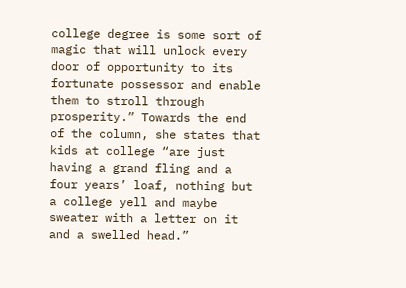college degree is some sort of magic that will unlock every door of opportunity to its fortunate possessor and enable them to stroll through prosperity.” Towards the end of the column, she states that kids at college “are just having a grand fling and a four years’ loaf, nothing but a college yell and maybe sweater with a letter on it and a swelled head.”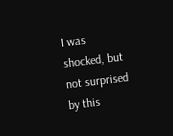I was shocked, but not surprised by this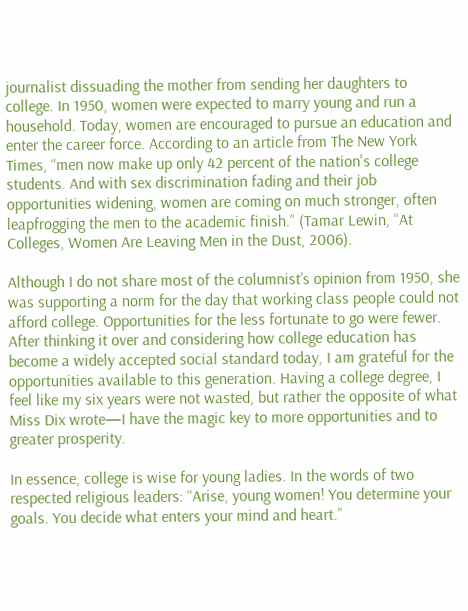journalist dissuading the mother from sending her daughters to college. In 1950, women were expected to marry young and run a household. Today, women are encouraged to pursue an education and enter the career force. According to an article from The New York Times, “men now make up only 42 percent of the nation's college students. And with sex discrimination fading and their job opportunities widening, women are coming on much stronger, often leapfrogging the men to the academic finish.” (Tamar Lewin, “At Colleges, Women Are Leaving Men in the Dust, 2006).

Although I do not share most of the columnist’s opinion from 1950, she was supporting a norm for the day that working class people could not afford college. Opportunities for the less fortunate to go were fewer. After thinking it over and considering how college education has become a widely accepted social standard today, I am grateful for the opportunities available to this generation. Having a college degree, I feel like my six years were not wasted, but rather the opposite of what Miss Dix wrote—I have the magic key to more opportunities and to greater prosperity.

In essence, college is wise for young ladies. In the words of two respected religious leaders: “Arise, young women! You determine your goals. You decide what enters your mind and heart.”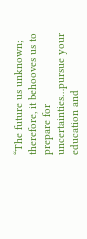“The future us unknown; therefore, it behooves us to prepare for uncertainties…pursue your education and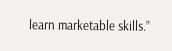learn marketable skills.”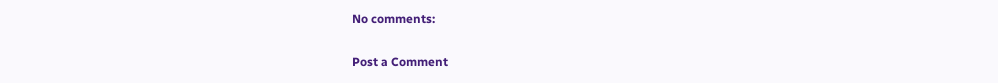No comments:

Post a Comment